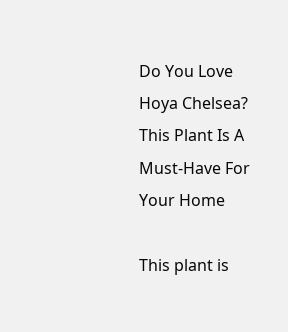Do You Love Hoya Chelsea? This Plant Is A Must-Have For Your Home

This plant is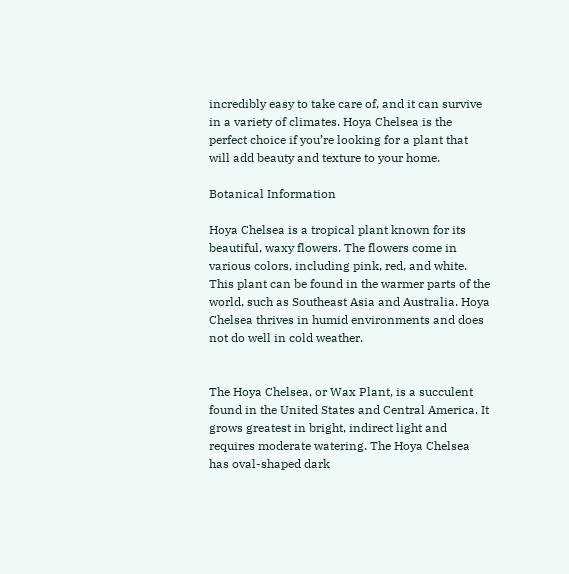incredibly easy to take care of, and it can survive in a variety of climates. Hoya Chelsea is the perfect choice if you’re looking for a plant that will add beauty and texture to your home.

Botanical Information

Hoya Chelsea is a tropical plant known for its beautiful, waxy flowers. The flowers come in various colors, including pink, red, and white. This plant can be found in the warmer parts of the world, such as Southeast Asia and Australia. Hoya Chelsea thrives in humid environments and does not do well in cold weather.


The Hoya Chelsea, or Wax Plant, is a succulent found in the United States and Central America. It grows greatest in bright, indirect light and requires moderate watering. The Hoya Chelsea has oval-shaped dark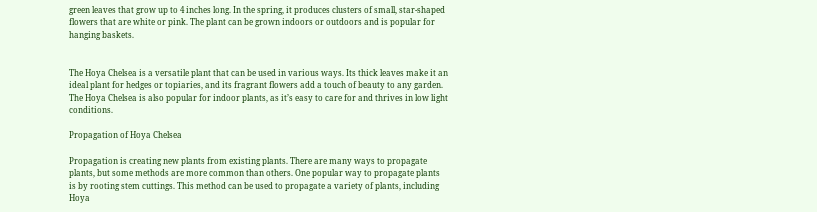green leaves that grow up to 4 inches long. In the spring, it produces clusters of small, star-shaped flowers that are white or pink. The plant can be grown indoors or outdoors and is popular for hanging baskets.


The Hoya Chelsea is a versatile plant that can be used in various ways. Its thick leaves make it an ideal plant for hedges or topiaries, and its fragrant flowers add a touch of beauty to any garden. The Hoya Chelsea is also popular for indoor plants, as it’s easy to care for and thrives in low light conditions.

Propagation of Hoya Chelsea

Propagation is creating new plants from existing plants. There are many ways to propagate plants, but some methods are more common than others. One popular way to propagate plants is by rooting stem cuttings. This method can be used to propagate a variety of plants, including Hoya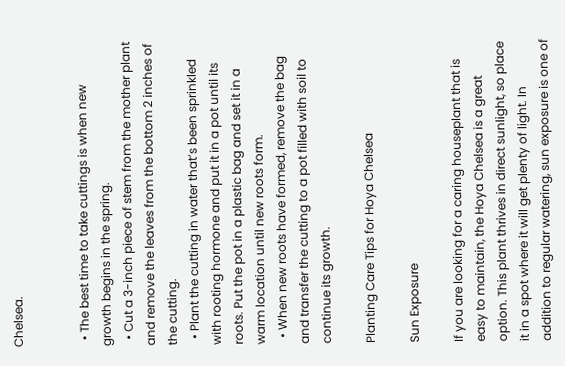Chelsea.


  • The best time to take cuttings is when new growth begins in the spring.
  • Cut a 3-inch piece of stem from the mother plant and remove the leaves from the bottom 2 inches of the cutting.
  • Plant the cutting in water that’s been sprinkled with rooting hormone and put it in a pot until its roots. Put the pot in a plastic bag and set it in a warm location until new roots form.
  • When new roots have formed, remove the bag and transfer the cutting to a pot filled with soil to continue its growth.

Planting Care Tips for Hoya Chelsea

Sun Exposure

If you are looking for a caring houseplant that is easy to maintain, the Hoya Chelsea is a great option. This plant thrives in direct sunlight, so place it in a spot where it will get plenty of light. In addition to regular watering, sun exposure is one of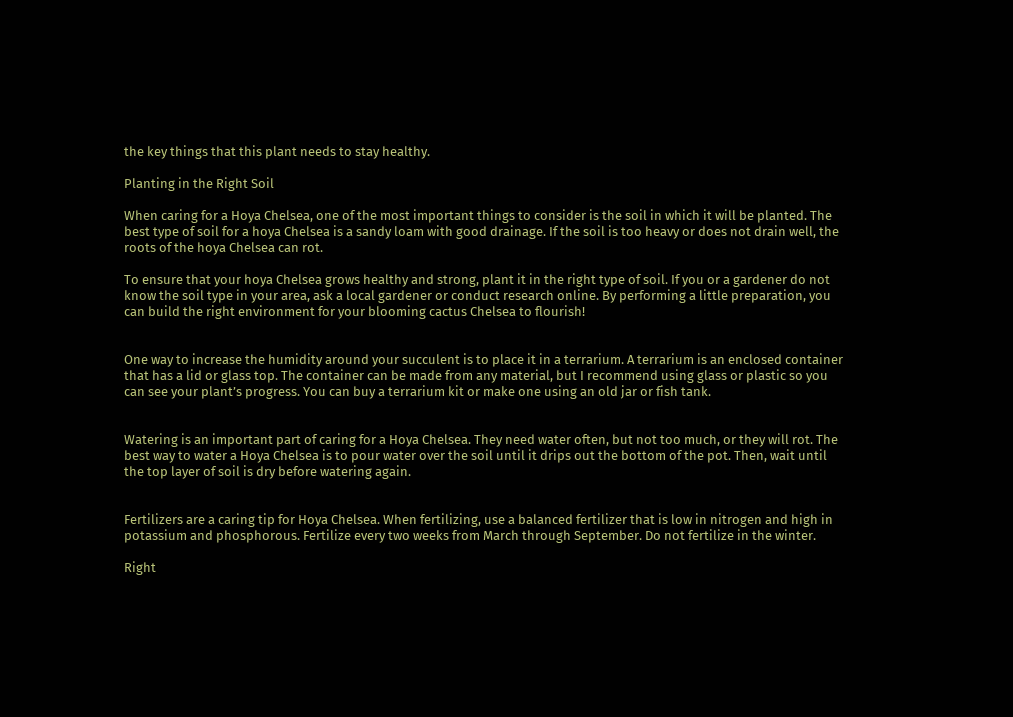the key things that this plant needs to stay healthy.

Planting in the Right Soil

When caring for a Hoya Chelsea, one of the most important things to consider is the soil in which it will be planted. The best type of soil for a hoya Chelsea is a sandy loam with good drainage. If the soil is too heavy or does not drain well, the roots of the hoya Chelsea can rot.

To ensure that your hoya Chelsea grows healthy and strong, plant it in the right type of soil. If you or a gardener do not know the soil type in your area, ask a local gardener or conduct research online. By performing a little preparation, you can build the right environment for your blooming cactus Chelsea to flourish!


One way to increase the humidity around your succulent is to place it in a terrarium. A terrarium is an enclosed container that has a lid or glass top. The container can be made from any material, but I recommend using glass or plastic so you can see your plant’s progress. You can buy a terrarium kit or make one using an old jar or fish tank.


Watering is an important part of caring for a Hoya Chelsea. They need water often, but not too much, or they will rot. The best way to water a Hoya Chelsea is to pour water over the soil until it drips out the bottom of the pot. Then, wait until the top layer of soil is dry before watering again.


Fertilizers are a caring tip for Hoya Chelsea. When fertilizing, use a balanced fertilizer that is low in nitrogen and high in potassium and phosphorous. Fertilize every two weeks from March through September. Do not fertilize in the winter.

Right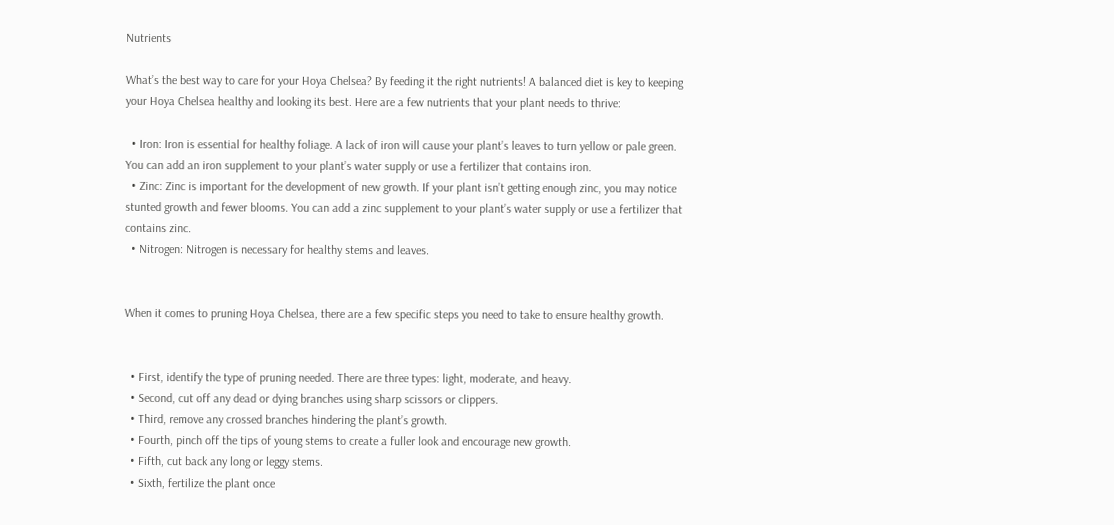Nutrients

What’s the best way to care for your Hoya Chelsea? By feeding it the right nutrients! A balanced diet is key to keeping your Hoya Chelsea healthy and looking its best. Here are a few nutrients that your plant needs to thrive:

  • Iron: Iron is essential for healthy foliage. A lack of iron will cause your plant’s leaves to turn yellow or pale green. You can add an iron supplement to your plant’s water supply or use a fertilizer that contains iron.
  • Zinc: Zinc is important for the development of new growth. If your plant isn’t getting enough zinc, you may notice stunted growth and fewer blooms. You can add a zinc supplement to your plant’s water supply or use a fertilizer that contains zinc.
  • Nitrogen: Nitrogen is necessary for healthy stems and leaves.


When it comes to pruning Hoya Chelsea, there are a few specific steps you need to take to ensure healthy growth.


  • First, identify the type of pruning needed. There are three types: light, moderate, and heavy.
  • Second, cut off any dead or dying branches using sharp scissors or clippers.
  • Third, remove any crossed branches hindering the plant’s growth.
  • Fourth, pinch off the tips of young stems to create a fuller look and encourage new growth.
  • Fifth, cut back any long or leggy stems.
  • Sixth, fertilize the plant once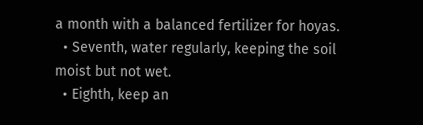a month with a balanced fertilizer for hoyas.
  • Seventh, water regularly, keeping the soil moist but not wet.
  • Eighth, keep an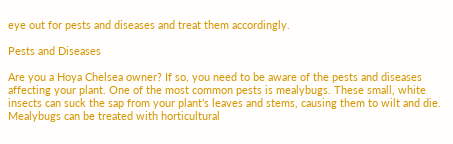eye out for pests and diseases and treat them accordingly.

Pests and Diseases

Are you a Hoya Chelsea owner? If so, you need to be aware of the pests and diseases affecting your plant. One of the most common pests is mealybugs. These small, white insects can suck the sap from your plant’s leaves and stems, causing them to wilt and die. Mealybugs can be treated with horticultural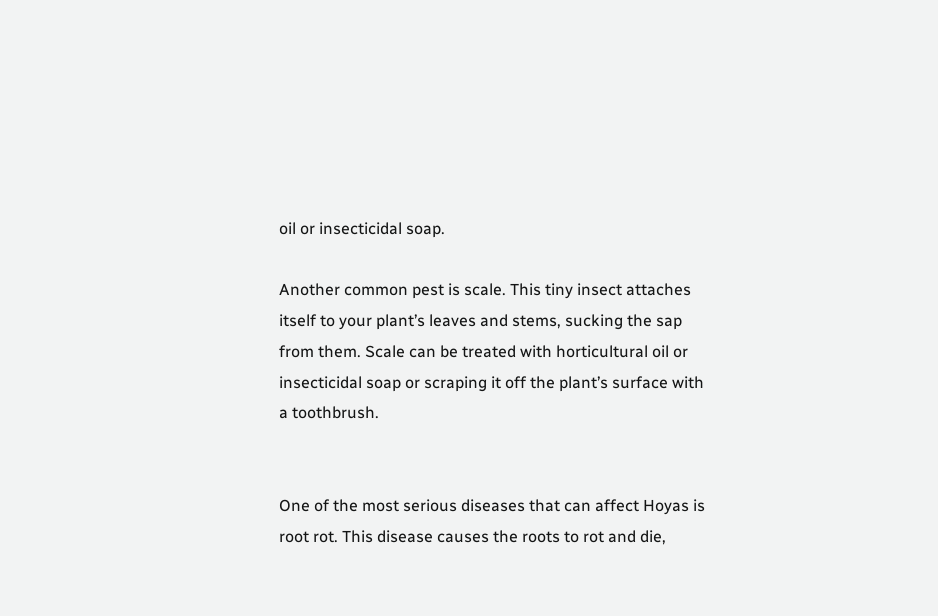oil or insecticidal soap.

Another common pest is scale. This tiny insect attaches itself to your plant’s leaves and stems, sucking the sap from them. Scale can be treated with horticultural oil or insecticidal soap or scraping it off the plant’s surface with a toothbrush.


One of the most serious diseases that can affect Hoyas is root rot. This disease causes the roots to rot and die,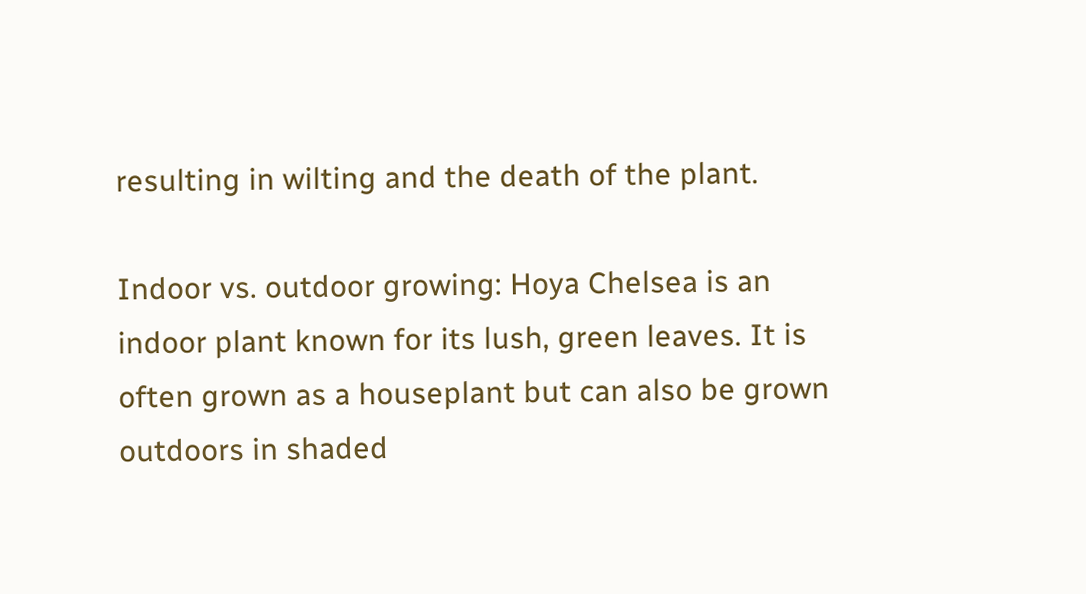resulting in wilting and the death of the plant.

Indoor vs. outdoor growing: Hoya Chelsea is an indoor plant known for its lush, green leaves. It is often grown as a houseplant but can also be grown outdoors in shaded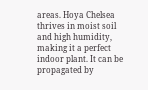areas. Hoya Chelsea thrives in moist soil and high humidity, making it a perfect indoor plant. It can be propagated by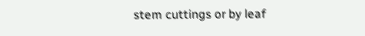stem cuttings or by leaf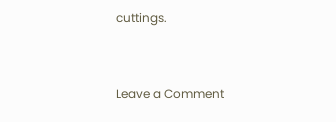cuttings.


Leave a Comment